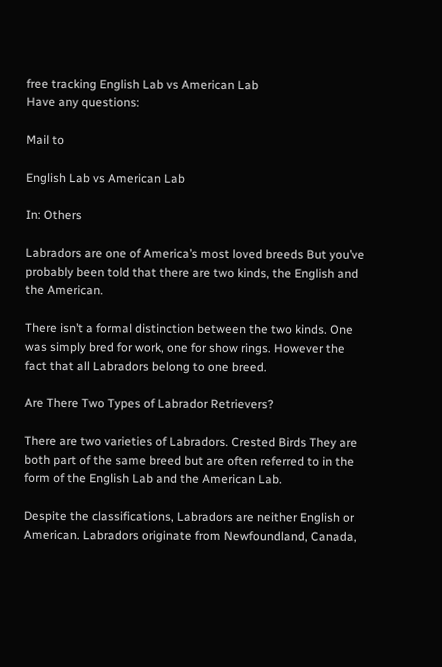free tracking English Lab vs American Lab
Have any questions:

Mail to

English Lab vs American Lab

In: Others

Labradors are one of America’s most loved breeds But you’ve probably been told that there are two kinds, the English and the American.

There isn’t a formal distinction between the two kinds. One was simply bred for work, one for show rings. However the fact that all Labradors belong to one breed.

Are There Two Types of Labrador Retrievers?

There are two varieties of Labradors. Crested Birds They are both part of the same breed but are often referred to in the form of the English Lab and the American Lab.

Despite the classifications, Labradors are neither English or American. Labradors originate from Newfoundland, Canada,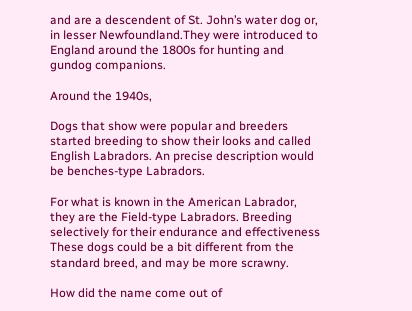and are a descendent of St. John’s water dog or, in lesser Newfoundland.They were introduced to England around the 1800s for hunting and gundog companions.

Around the 1940s,

Dogs that show were popular and breeders started breeding to show their looks and called English Labradors. An precise description would be benches-type Labradors.

For what is known in the American Labrador, they are the Field-type Labradors. Breeding selectively for their endurance and effectiveness These dogs could be a bit different from the standard breed, and may be more scrawny.

How did the name come out of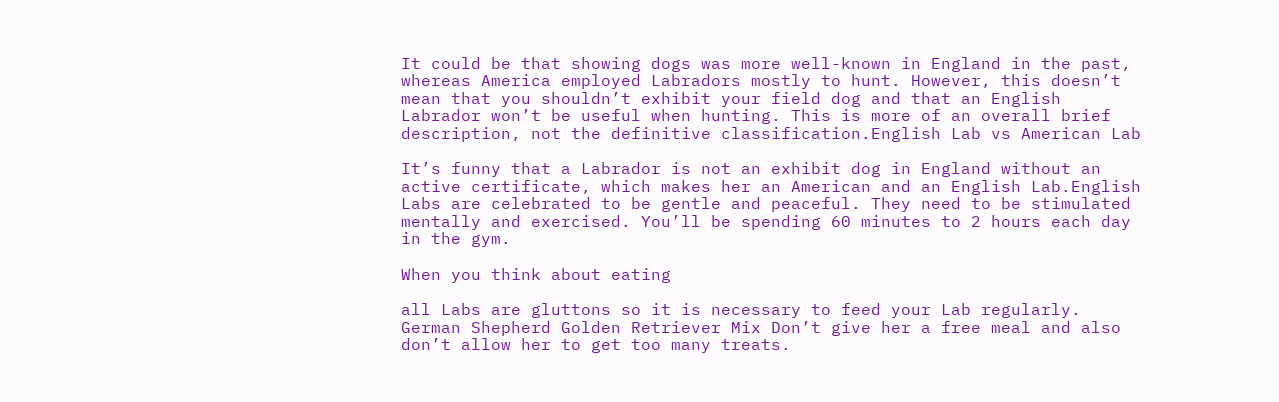It could be that showing dogs was more well-known in England in the past, whereas America employed Labradors mostly to hunt. However, this doesn’t mean that you shouldn’t exhibit your field dog and that an English Labrador won’t be useful when hunting. This is more of an overall brief description, not the definitive classification.English Lab vs American Lab

It’s funny that a Labrador is not an exhibit dog in England without an active certificate, which makes her an American and an English Lab.English Labs are celebrated to be gentle and peaceful. They need to be stimulated mentally and exercised. You’ll be spending 60 minutes to 2 hours each day in the gym.

When you think about eating

all Labs are gluttons so it is necessary to feed your Lab regularly. German Shepherd Golden Retriever Mix Don’t give her a free meal and also don’t allow her to get too many treats.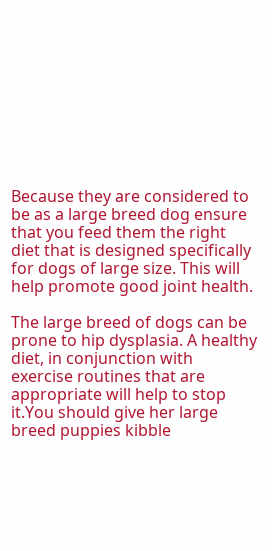Because they are considered to be as a large breed dog ensure that you feed them the right diet that is designed specifically for dogs of large size. This will help promote good joint health.

The large breed of dogs can be prone to hip dysplasia. A healthy diet, in conjunction with exercise routines that are appropriate will help to stop it.You should give her large breed puppies kibble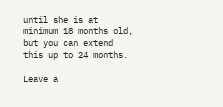until she is at minimum 18 months old, but you can extend this up to 24 months.

Leave a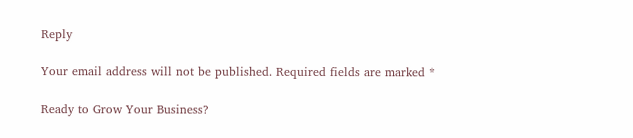Reply

Your email address will not be published. Required fields are marked *

Ready to Grow Your Business?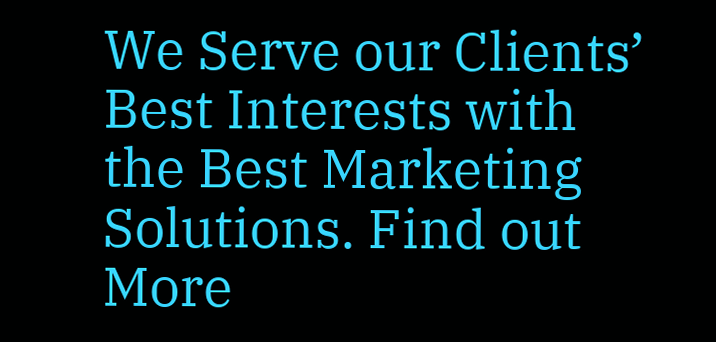We Serve our Clients’ Best Interests with the Best Marketing Solutions. Find out More